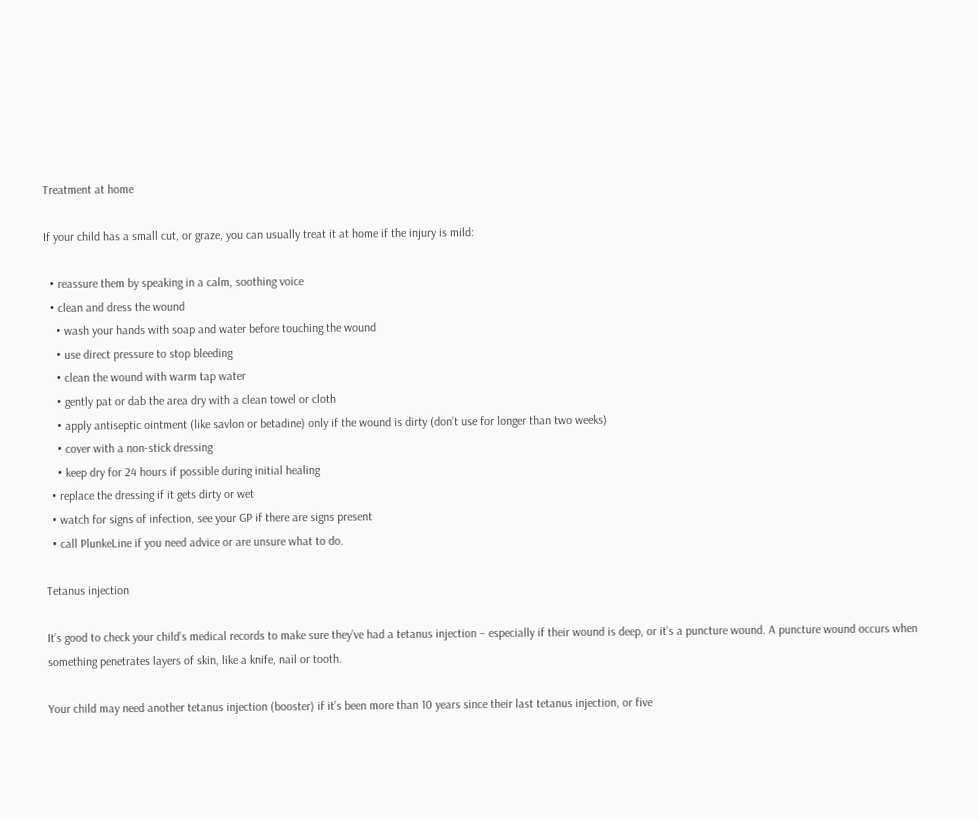Treatment at home

If your child has a small cut, or graze, you can usually treat it at home if the injury is mild:

  • reassure them by speaking in a calm, soothing voice
  • clean and dress the wound
    • wash your hands with soap and water before touching the wound
    • use direct pressure to stop bleeding
    • clean the wound with warm tap water
    • gently pat or dab the area dry with a clean towel or cloth
    • apply antiseptic ointment (like savlon or betadine) only if the wound is dirty (don’t use for longer than two weeks)
    • cover with a non-stick dressing
    • keep dry for 24 hours if possible during initial healing
  • replace the dressing if it gets dirty or wet
  • watch for signs of infection, see your GP if there are signs present
  • call PlunkeLine if you need advice or are unsure what to do.

Tetanus injection

It’s good to check your child’s medical records to make sure they’ve had a tetanus injection – especially if their wound is deep, or it’s a puncture wound. A puncture wound occurs when something penetrates layers of skin, like a knife, nail or tooth.

Your child may need another tetanus injection (booster) if it’s been more than 10 years since their last tetanus injection, or five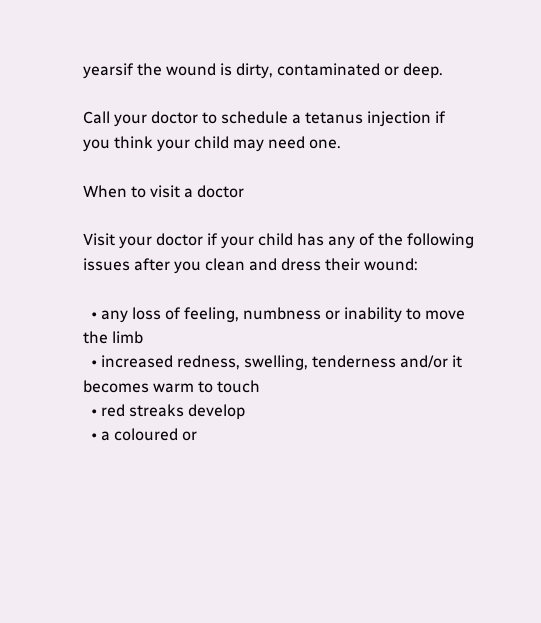yearsif the wound is dirty, contaminated or deep.

Call your doctor to schedule a tetanus injection if you think your child may need one.

When to visit a doctor

Visit your doctor if your child has any of the following issues after you clean and dress their wound:

  • any loss of feeling, numbness or inability to move the limb
  • increased redness, swelling, tenderness and/or it becomes warm to touch
  • red streaks develop
  • a coloured or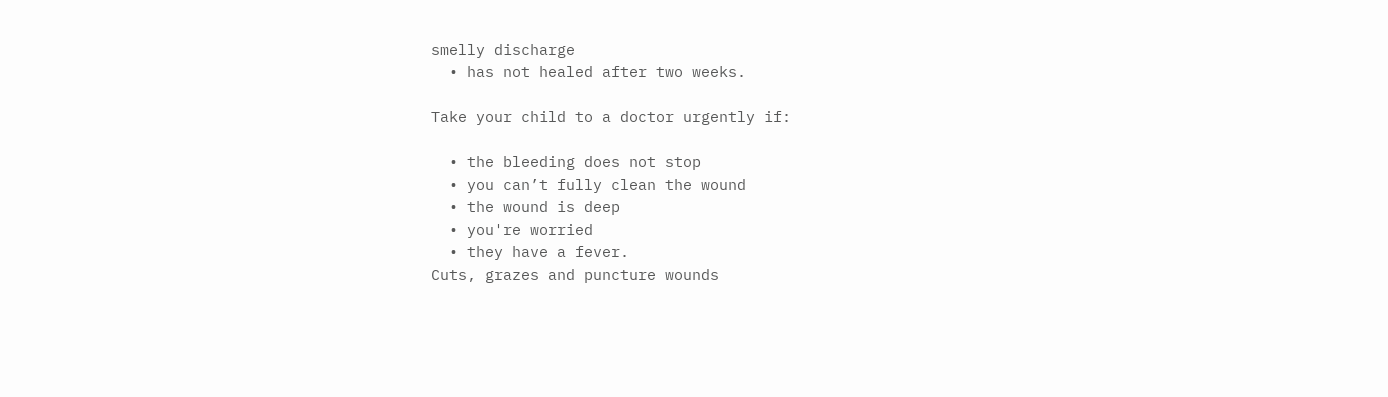smelly discharge
  • has not healed after two weeks.

Take your child to a doctor urgently if:

  • the bleeding does not stop
  • you can’t fully clean the wound
  • the wound is deep
  • you're worried
  • they have a fever.
Cuts, grazes and puncture wounds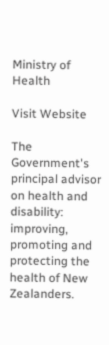Ministry of Health

Visit Website

The Government's principal advisor on health and disability: improving, promoting and protecting the health of New Zealanders.